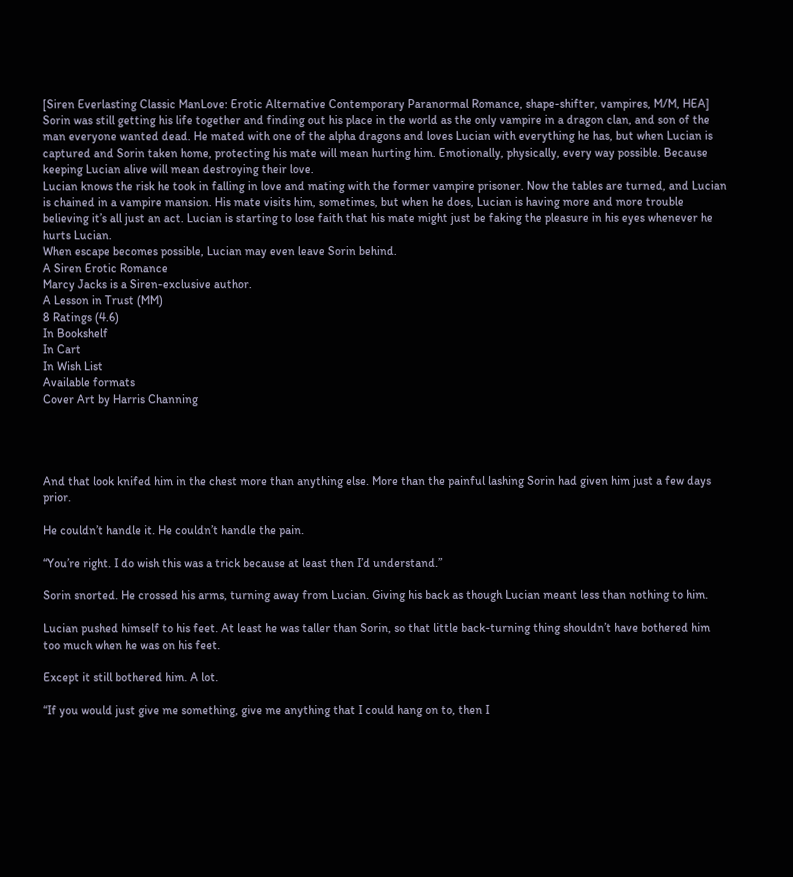[Siren Everlasting Classic ManLove: Erotic Alternative Contemporary Paranormal Romance, shape-shifter, vampires, M/M, HEA]
Sorin was still getting his life together and finding out his place in the world as the only vampire in a dragon clan, and son of the man everyone wanted dead. He mated with one of the alpha dragons and loves Lucian with everything he has, but when Lucian is captured and Sorin taken home, protecting his mate will mean hurting him. Emotionally, physically, every way possible. Because keeping Lucian alive will mean destroying their love.
Lucian knows the risk he took in falling in love and mating with the former vampire prisoner. Now the tables are turned, and Lucian is chained in a vampire mansion. His mate visits him, sometimes, but when he does, Lucian is having more and more trouble believing it’s all just an act. Lucian is starting to lose faith that his mate might just be faking the pleasure in his eyes whenever he hurts Lucian.
When escape becomes possible, Lucian may even leave Sorin behind.
A Siren Erotic Romance
Marcy Jacks is a Siren-exclusive author.
A Lesson in Trust (MM)
8 Ratings (4.6)
In Bookshelf
In Cart
In Wish List
Available formats
Cover Art by Harris Channing




And that look knifed him in the chest more than anything else. More than the painful lashing Sorin had given him just a few days prior.

He couldn’t handle it. He couldn’t handle the pain.

“You’re right. I do wish this was a trick because at least then I’d understand.”

Sorin snorted. He crossed his arms, turning away from Lucian. Giving his back as though Lucian meant less than nothing to him.

Lucian pushed himself to his feet. At least he was taller than Sorin, so that little back-turning thing shouldn’t have bothered him too much when he was on his feet.

Except it still bothered him. A lot.

“If you would just give me something, give me anything that I could hang on to, then I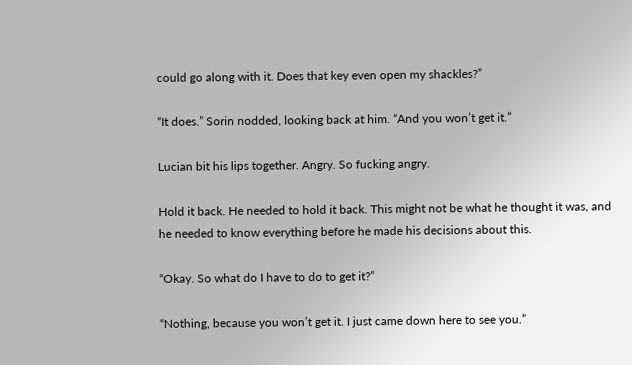could go along with it. Does that key even open my shackles?”

“It does.” Sorin nodded, looking back at him. “And you won’t get it.”

Lucian bit his lips together. Angry. So fucking angry.

Hold it back. He needed to hold it back. This might not be what he thought it was, and he needed to know everything before he made his decisions about this.

“Okay. So what do I have to do to get it?”

“Nothing, because you won’t get it. I just came down here to see you.”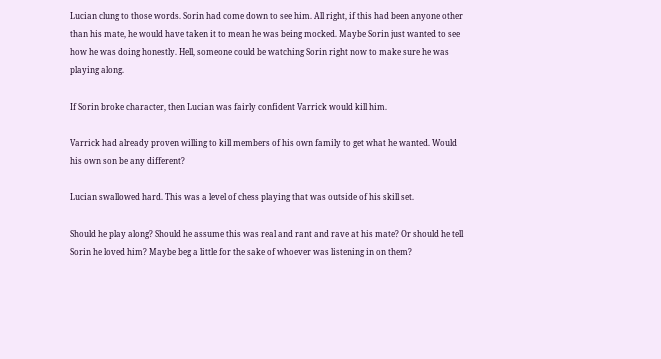Lucian clung to those words. Sorin had come down to see him. All right, if this had been anyone other than his mate, he would have taken it to mean he was being mocked. Maybe Sorin just wanted to see how he was doing honestly. Hell, someone could be watching Sorin right now to make sure he was playing along.

If Sorin broke character, then Lucian was fairly confident Varrick would kill him.

Varrick had already proven willing to kill members of his own family to get what he wanted. Would his own son be any different?

Lucian swallowed hard. This was a level of chess playing that was outside of his skill set.

Should he play along? Should he assume this was real and rant and rave at his mate? Or should he tell Sorin he loved him? Maybe beg a little for the sake of whoever was listening in on them?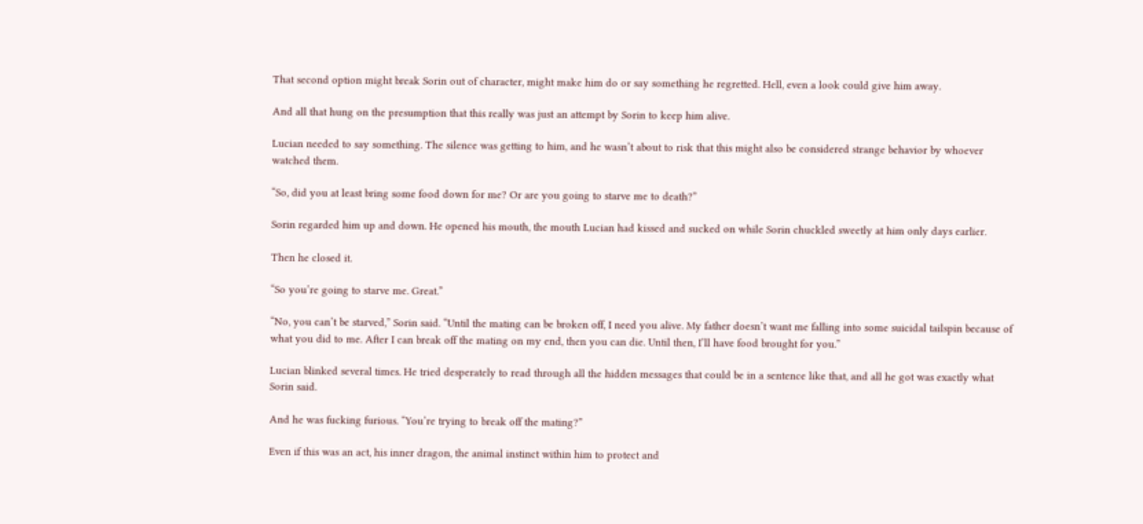That second option might break Sorin out of character, might make him do or say something he regretted. Hell, even a look could give him away.

And all that hung on the presumption that this really was just an attempt by Sorin to keep him alive.

Lucian needed to say something. The silence was getting to him, and he wasn’t about to risk that this might also be considered strange behavior by whoever watched them.

“So, did you at least bring some food down for me? Or are you going to starve me to death?”

Sorin regarded him up and down. He opened his mouth, the mouth Lucian had kissed and sucked on while Sorin chuckled sweetly at him only days earlier.

Then he closed it.

“So you’re going to starve me. Great.”

“No, you can’t be starved,” Sorin said. “Until the mating can be broken off, I need you alive. My father doesn’t want me falling into some suicidal tailspin because of what you did to me. After I can break off the mating on my end, then you can die. Until then, I’ll have food brought for you.”

Lucian blinked several times. He tried desperately to read through all the hidden messages that could be in a sentence like that, and all he got was exactly what Sorin said.

And he was fucking furious. “You’re trying to break off the mating?”

Even if this was an act, his inner dragon, the animal instinct within him to protect and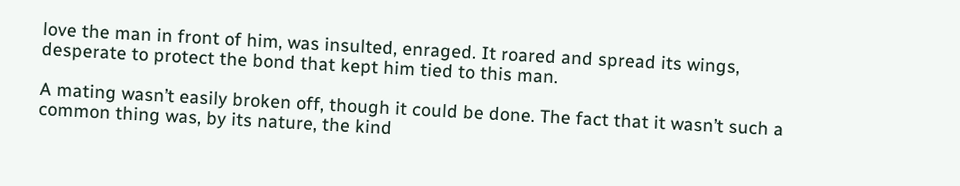love the man in front of him, was insulted, enraged. It roared and spread its wings, desperate to protect the bond that kept him tied to this man.

A mating wasn’t easily broken off, though it could be done. The fact that it wasn’t such a common thing was, by its nature, the kind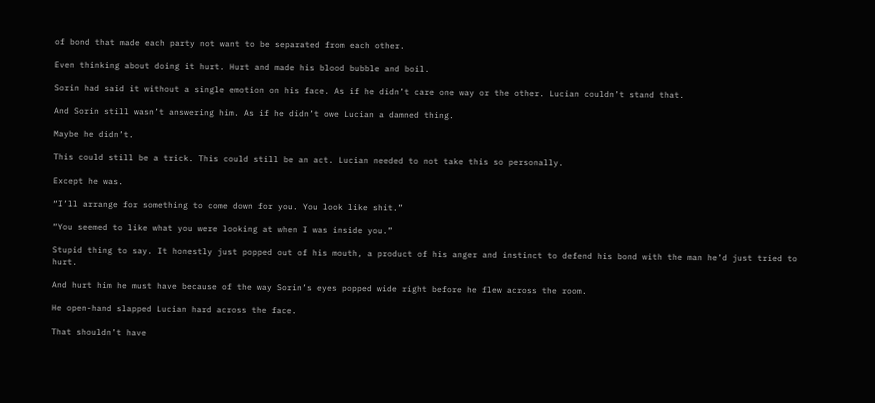of bond that made each party not want to be separated from each other.

Even thinking about doing it hurt. Hurt and made his blood bubble and boil.

Sorin had said it without a single emotion on his face. As if he didn’t care one way or the other. Lucian couldn’t stand that.

And Sorin still wasn’t answering him. As if he didn’t owe Lucian a damned thing.

Maybe he didn’t.

This could still be a trick. This could still be an act. Lucian needed to not take this so personally.

Except he was.

“I’ll arrange for something to come down for you. You look like shit.”

“You seemed to like what you were looking at when I was inside you.”

Stupid thing to say. It honestly just popped out of his mouth, a product of his anger and instinct to defend his bond with the man he’d just tried to hurt.

And hurt him he must have because of the way Sorin’s eyes popped wide right before he flew across the room.

He open-hand slapped Lucian hard across the face.

That shouldn’t have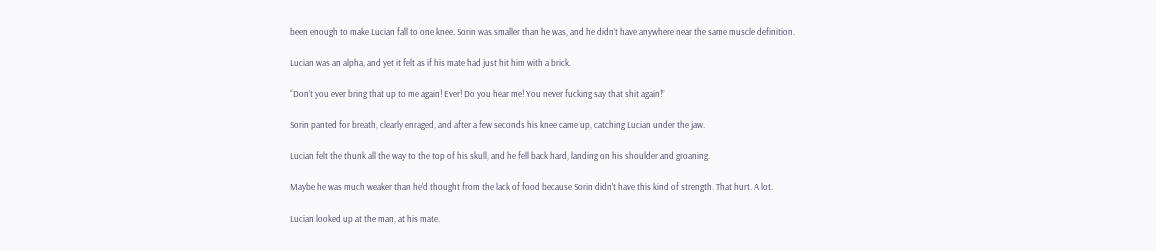been enough to make Lucian fall to one knee. Sorin was smaller than he was, and he didn’t have anywhere near the same muscle definition.

Lucian was an alpha, and yet it felt as if his mate had just hit him with a brick.

“Don’t you ever bring that up to me again! Ever! Do you hear me! You never fucking say that shit again!”

Sorin panted for breath, clearly enraged, and after a few seconds his knee came up, catching Lucian under the jaw.

Lucian felt the thunk all the way to the top of his skull, and he fell back hard, landing on his shoulder and groaning.

Maybe he was much weaker than he’d thought from the lack of food because Sorin didn’t have this kind of strength. That hurt. A lot.

Lucian looked up at the man, at his mate.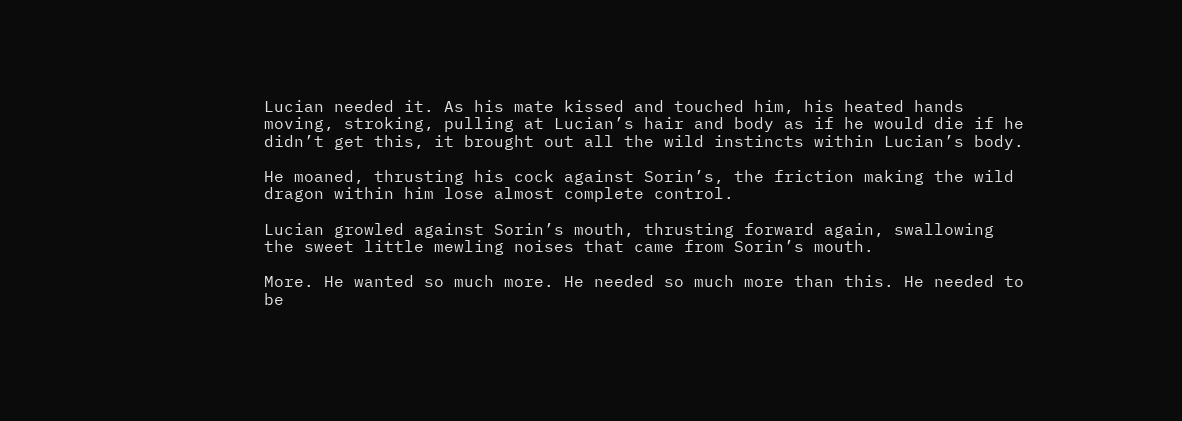Lucian needed it. As his mate kissed and touched him, his heated hands moving, stroking, pulling at Lucian’s hair and body as if he would die if he didn’t get this, it brought out all the wild instincts within Lucian’s body.

He moaned, thrusting his cock against Sorin’s, the friction making the wild dragon within him lose almost complete control.

Lucian growled against Sorin’s mouth, thrusting forward again, swallowing the sweet little mewling noises that came from Sorin’s mouth.

More. He wanted so much more. He needed so much more than this. He needed to be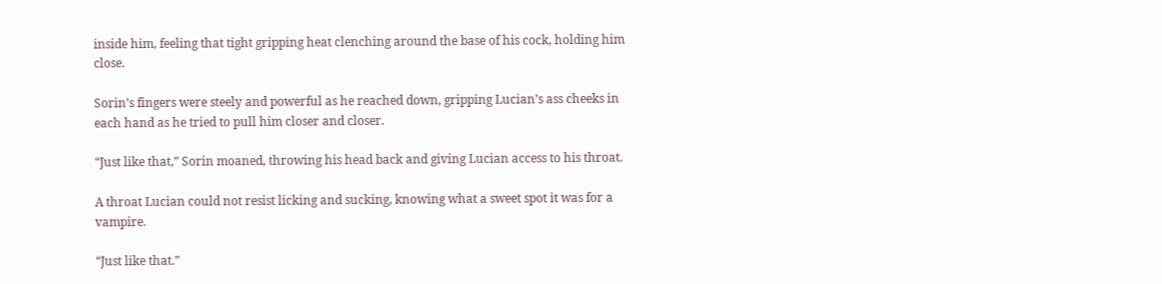inside him, feeling that tight gripping heat clenching around the base of his cock, holding him close.

Sorin’s fingers were steely and powerful as he reached down, gripping Lucian’s ass cheeks in each hand as he tried to pull him closer and closer.

“Just like that,” Sorin moaned, throwing his head back and giving Lucian access to his throat.

A throat Lucian could not resist licking and sucking, knowing what a sweet spot it was for a vampire.

“Just like that.”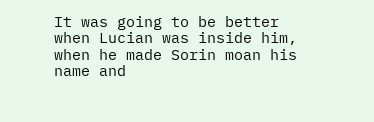It was going to be better when Lucian was inside him, when he made Sorin moan his name and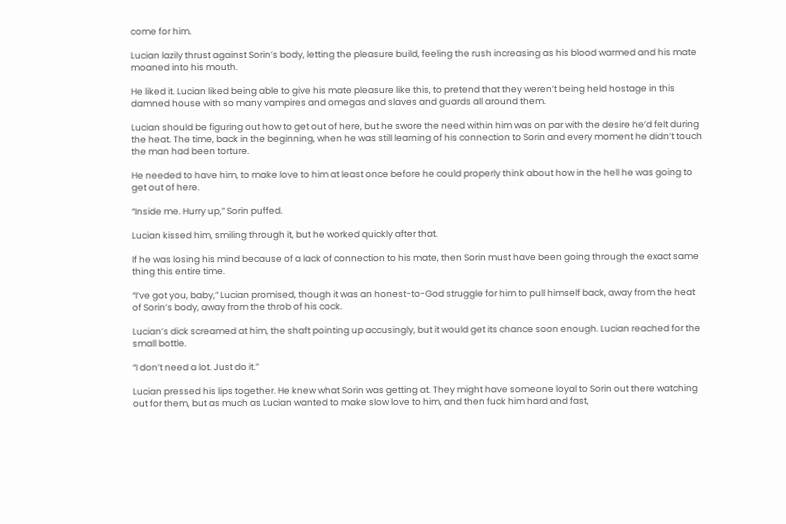come for him.

Lucian lazily thrust against Sorin’s body, letting the pleasure build, feeling the rush increasing as his blood warmed and his mate moaned into his mouth.

He liked it. Lucian liked being able to give his mate pleasure like this, to pretend that they weren’t being held hostage in this damned house with so many vampires and omegas and slaves and guards all around them.

Lucian should be figuring out how to get out of here, but he swore the need within him was on par with the desire he’d felt during the heat. The time, back in the beginning, when he was still learning of his connection to Sorin and every moment he didn’t touch the man had been torture.

He needed to have him, to make love to him at least once before he could properly think about how in the hell he was going to get out of here.

“Inside me. Hurry up,” Sorin puffed.

Lucian kissed him, smiling through it, but he worked quickly after that.

If he was losing his mind because of a lack of connection to his mate, then Sorin must have been going through the exact same thing this entire time.

“I’ve got you, baby,” Lucian promised, though it was an honest-to-God struggle for him to pull himself back, away from the heat of Sorin’s body, away from the throb of his cock.

Lucian’s dick screamed at him, the shaft pointing up accusingly, but it would get its chance soon enough. Lucian reached for the small bottle.

“I don’t need a lot. Just do it.”

Lucian pressed his lips together. He knew what Sorin was getting at. They might have someone loyal to Sorin out there watching out for them, but as much as Lucian wanted to make slow love to him, and then fuck him hard and fast,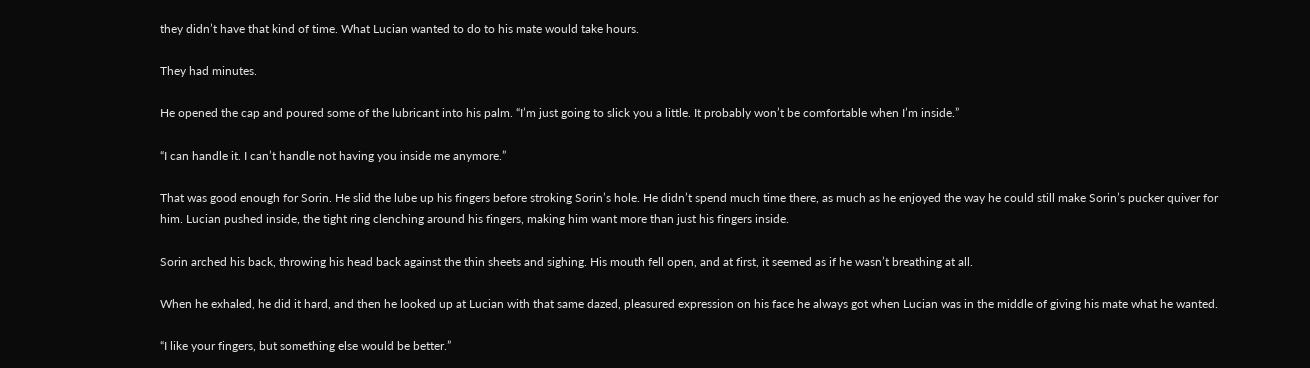they didn’t have that kind of time. What Lucian wanted to do to his mate would take hours.

They had minutes.

He opened the cap and poured some of the lubricant into his palm. “I’m just going to slick you a little. It probably won’t be comfortable when I’m inside.”

“I can handle it. I can’t handle not having you inside me anymore.”

That was good enough for Sorin. He slid the lube up his fingers before stroking Sorin’s hole. He didn’t spend much time there, as much as he enjoyed the way he could still make Sorin’s pucker quiver for him. Lucian pushed inside, the tight ring clenching around his fingers, making him want more than just his fingers inside.

Sorin arched his back, throwing his head back against the thin sheets and sighing. His mouth fell open, and at first, it seemed as if he wasn’t breathing at all.

When he exhaled, he did it hard, and then he looked up at Lucian with that same dazed, pleasured expression on his face he always got when Lucian was in the middle of giving his mate what he wanted.

“I like your fingers, but something else would be better.”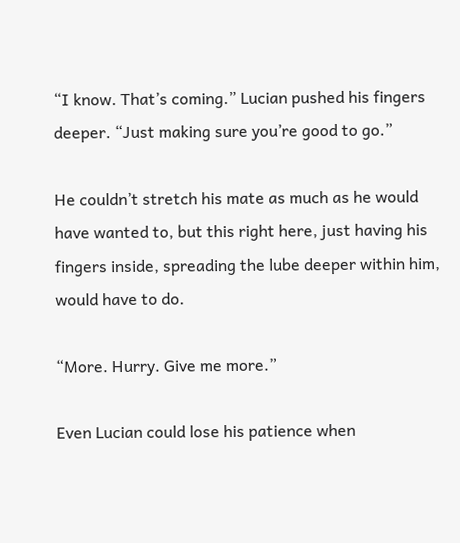“I know. That’s coming.” Lucian pushed his fingers deeper. “Just making sure you’re good to go.”

He couldn’t stretch his mate as much as he would have wanted to, but this right here, just having his fingers inside, spreading the lube deeper within him, would have to do.

“More. Hurry. Give me more.”

Even Lucian could lose his patience when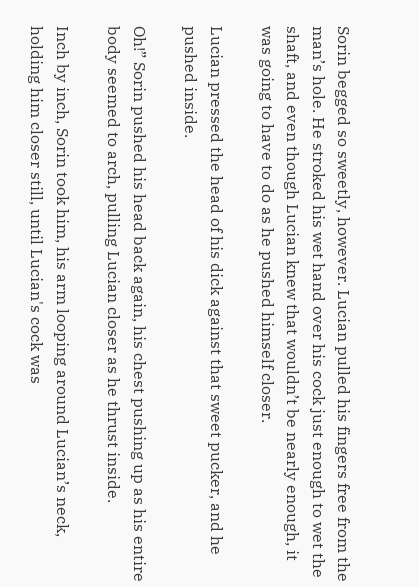Sorin begged so sweetly, however. Lucian pulled his fingers free from the man’s hole. He stroked his wet hand over his cock just enough to wet the shaft, and even though Lucian knew that wouldn’t be nearly enough, it was going to have to do as he pushed himself closer.

Lucian pressed the head of his dick against that sweet pucker, and he pushed inside.

Oh!” Sorin pushed his head back again, his chest pushing up as his entire body seemed to arch, pulling Lucian closer as he thrust inside.

Inch by inch, Sorin took him, his arm looping around Lucian’s neck, holding him closer still, until Lucian's cock was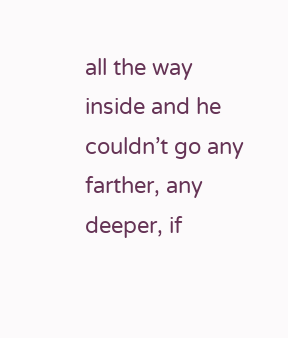all the way inside and he couldn’t go any farther, any deeper, if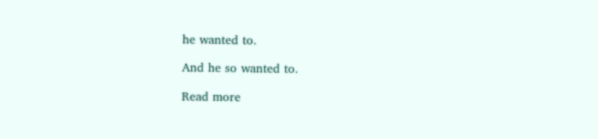he wanted to.

And he so wanted to.

Read more